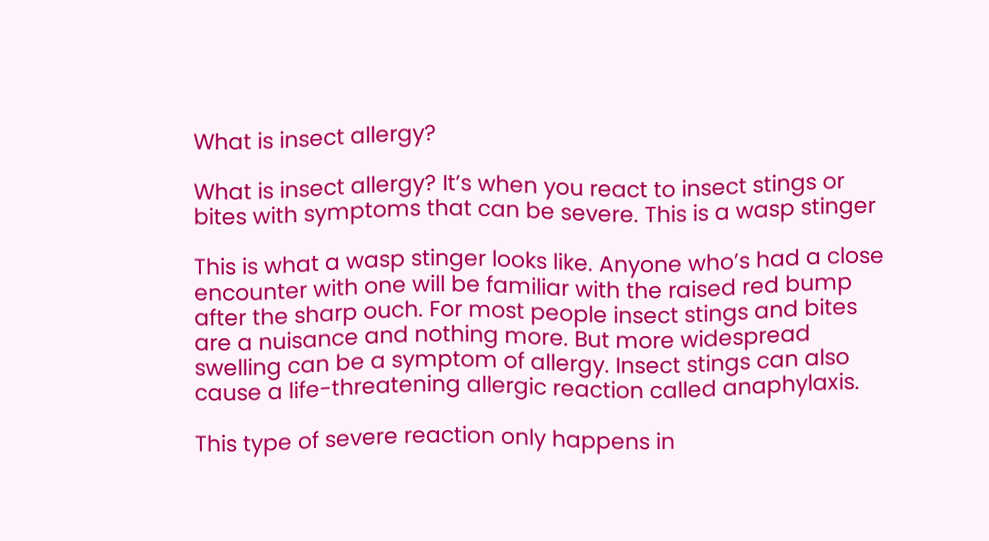What is insect allergy?

What is insect allergy? It’s when you react to insect stings or bites with symptoms that can be severe. This is a wasp stinger

This is what a wasp stinger looks like. Anyone who’s had a close encounter with one will be familiar with the raised red bump after the sharp ouch. For most people insect stings and bites are a nuisance and nothing more. But more widespread swelling can be a symptom of allergy. Insect stings can also cause a life-threatening allergic reaction called anaphylaxis.

This type of severe reaction only happens in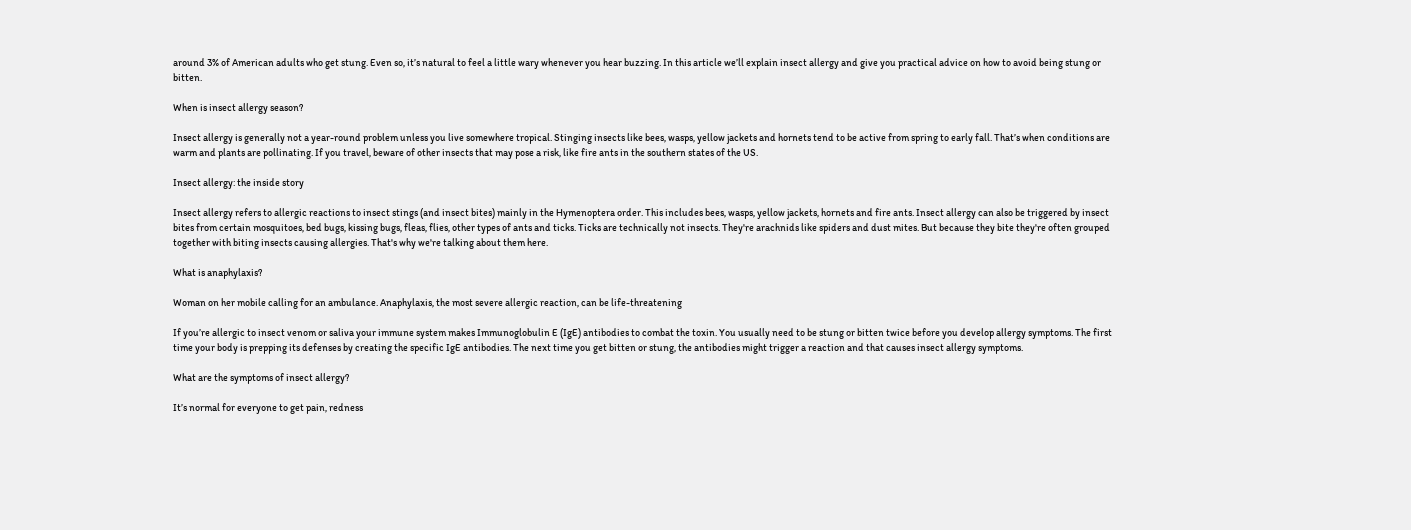around 3% of American adults who get stung. Even so, it’s natural to feel a little wary whenever you hear buzzing. In this article we’ll explain insect allergy and give you practical advice on how to avoid being stung or bitten.

When is insect allergy season?

Insect allergy is generally not a year-round problem unless you live somewhere tropical. Stinging insects like bees, wasps, yellow jackets and hornets tend to be active from spring to early fall. That’s when conditions are warm and plants are pollinating. If you travel, beware of other insects that may pose a risk, like fire ants in the southern states of the US.

Insect allergy: the inside story

Insect allergy refers to allergic reactions to insect stings (and insect bites) mainly in the Hymenoptera order. This includes bees, wasps, yellow jackets, hornets and fire ants. Insect allergy can also be triggered by insect bites from certain mosquitoes, bed bugs, kissing bugs, fleas, flies, other types of ants and ticks. Ticks are technically not insects. They're arachnids like spiders and dust mites. But because they bite they're often grouped together with biting insects causing allergies. That's why we're talking about them here.

What is anaphylaxis?

Woman on her mobile calling for an ambulance. Anaphylaxis, the most severe allergic reaction, can be life-threatening

If you’re allergic to insect venom or saliva your immune system makes Immunoglobulin E (IgE) antibodies to combat the toxin. You usually need to be stung or bitten twice before you develop allergy symptoms. The first time your body is prepping its defenses by creating the specific IgE antibodies. The next time you get bitten or stung, the antibodies might trigger a reaction and that causes insect allergy symptoms.

What are the symptoms of insect allergy?

It’s normal for everyone to get pain, redness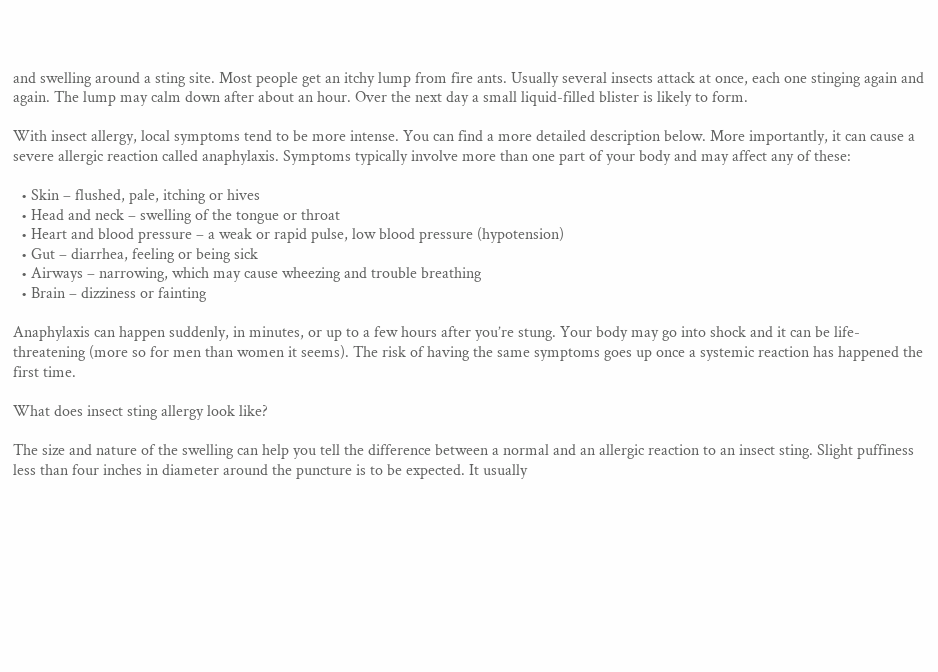and swelling around a sting site. Most people get an itchy lump from fire ants. Usually several insects attack at once, each one stinging again and again. The lump may calm down after about an hour. Over the next day a small liquid-filled blister is likely to form.

With insect allergy, local symptoms tend to be more intense. You can find a more detailed description below. More importantly, it can cause a severe allergic reaction called anaphylaxis. Symptoms typically involve more than one part of your body and may affect any of these:

  • Skin – flushed, pale, itching or hives
  • Head and neck – swelling of the tongue or throat
  • Heart and blood pressure – a weak or rapid pulse, low blood pressure (hypotension)
  • Gut – diarrhea, feeling or being sick
  • Airways – narrowing, which may cause wheezing and trouble breathing
  • Brain – dizziness or fainting

Anaphylaxis can happen suddenly, in minutes, or up to a few hours after you’re stung. Your body may go into shock and it can be life-threatening (more so for men than women it seems). The risk of having the same symptoms goes up once a systemic reaction has happened the first time.

What does insect sting allergy look like?

The size and nature of the swelling can help you tell the difference between a normal and an allergic reaction to an insect sting. Slight puffiness less than four inches in diameter around the puncture is to be expected. It usually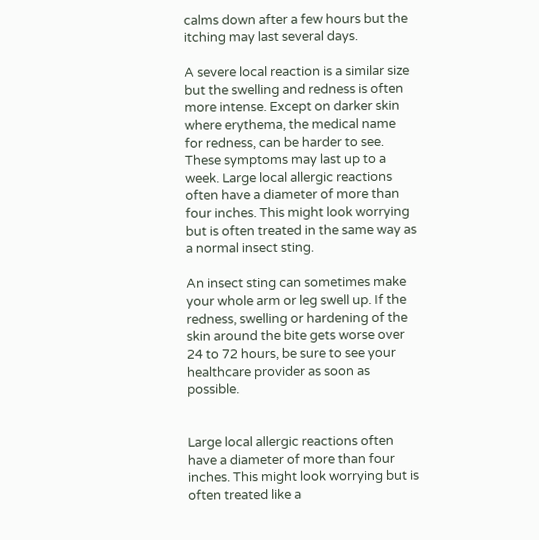calms down after a few hours but the itching may last several days.

A severe local reaction is a similar size but the swelling and redness is often more intense. Except on darker skin where erythema, the medical name for redness, can be harder to see. These symptoms may last up to a week. Large local allergic reactions often have a diameter of more than four inches. This might look worrying but is often treated in the same way as a normal insect sting.

An insect sting can sometimes make your whole arm or leg swell up. If the redness, swelling or hardening of the skin around the bite gets worse over 24 to 72 hours, be sure to see your healthcare provider as soon as possible.


Large local allergic reactions often have a diameter of more than four inches. This might look worrying but is often treated like a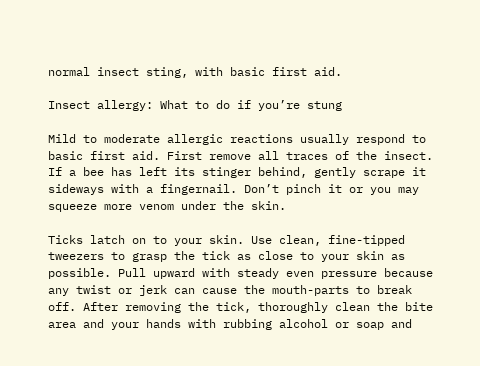normal insect sting, with basic first aid.

Insect allergy: What to do if you’re stung

Mild to moderate allergic reactions usually respond to basic first aid. First remove all traces of the insect. If a bee has left its stinger behind, gently scrape it sideways with a fingernail. Don’t pinch it or you may squeeze more venom under the skin.

Ticks latch on to your skin. Use clean, fine-tipped tweezers to grasp the tick as close to your skin as possible. Pull upward with steady even pressure because any twist or jerk can cause the mouth-parts to break off. After removing the tick, thoroughly clean the bite area and your hands with rubbing alcohol or soap and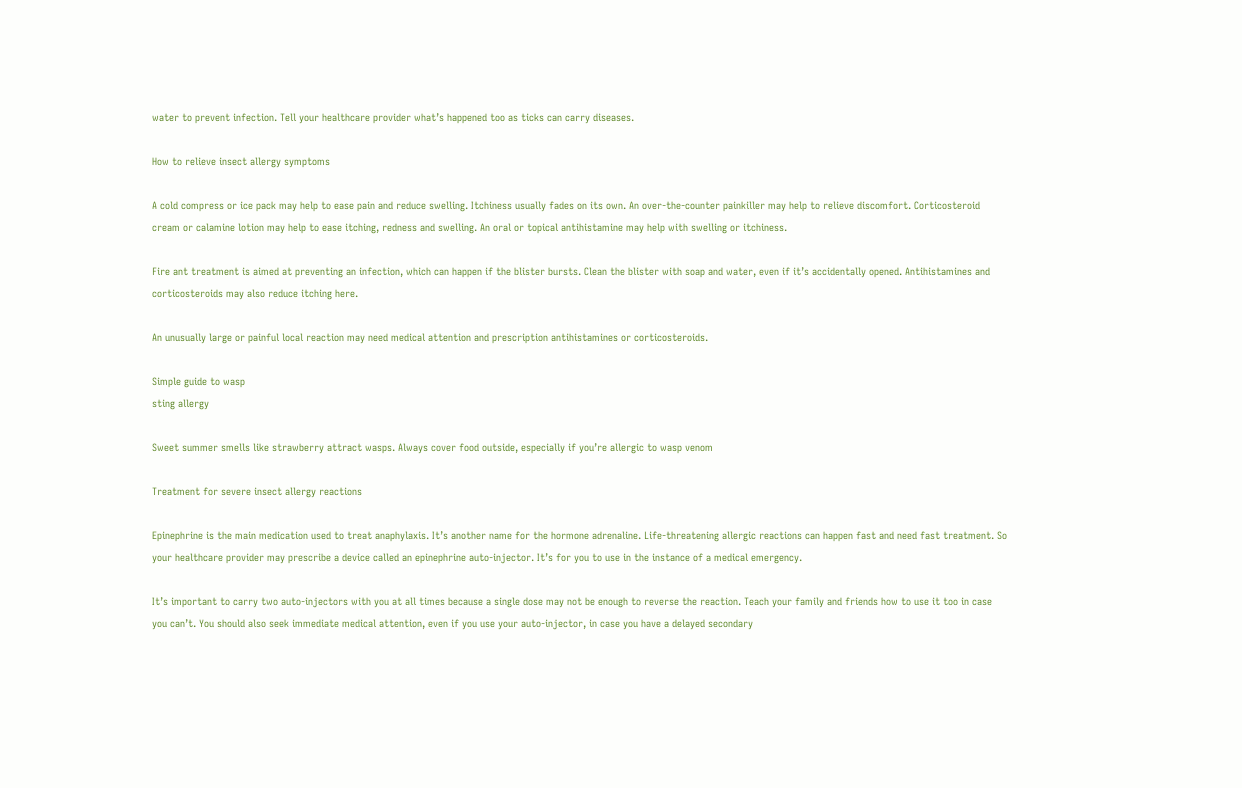water to prevent infection. Tell your healthcare provider what’s happened too as ticks can carry diseases.

How to relieve insect allergy symptoms

A cold compress or ice pack may help to ease pain and reduce swelling. Itchiness usually fades on its own. An over-the-counter painkiller may help to relieve discomfort. Corticosteroid cream or calamine lotion may help to ease itching, redness and swelling. An oral or topical antihistamine may help with swelling or itchiness.

Fire ant treatment is aimed at preventing an infection, which can happen if the blister bursts. Clean the blister with soap and water, even if it’s accidentally opened. Antihistamines and corticosteroids may also reduce itching here.

An unusually large or painful local reaction may need medical attention and prescription antihistamines or corticosteroids.

Simple guide to wasp
sting allergy

Sweet summer smells like strawberry attract wasps. Always cover food outside, especially if you’re allergic to wasp venom

Treatment for severe insect allergy reactions

Epinephrine is the main medication used to treat anaphylaxis. It’s another name for the hormone adrenaline. Life-threatening allergic reactions can happen fast and need fast treatment. So your healthcare provider may prescribe a device called an epinephrine auto-injector. It’s for you to use in the instance of a medical emergency.

It’s important to carry two auto-injectors with you at all times because a single dose may not be enough to reverse the reaction. Teach your family and friends how to use it too in case you can’t. You should also seek immediate medical attention, even if you use your auto-injector, in case you have a delayed secondary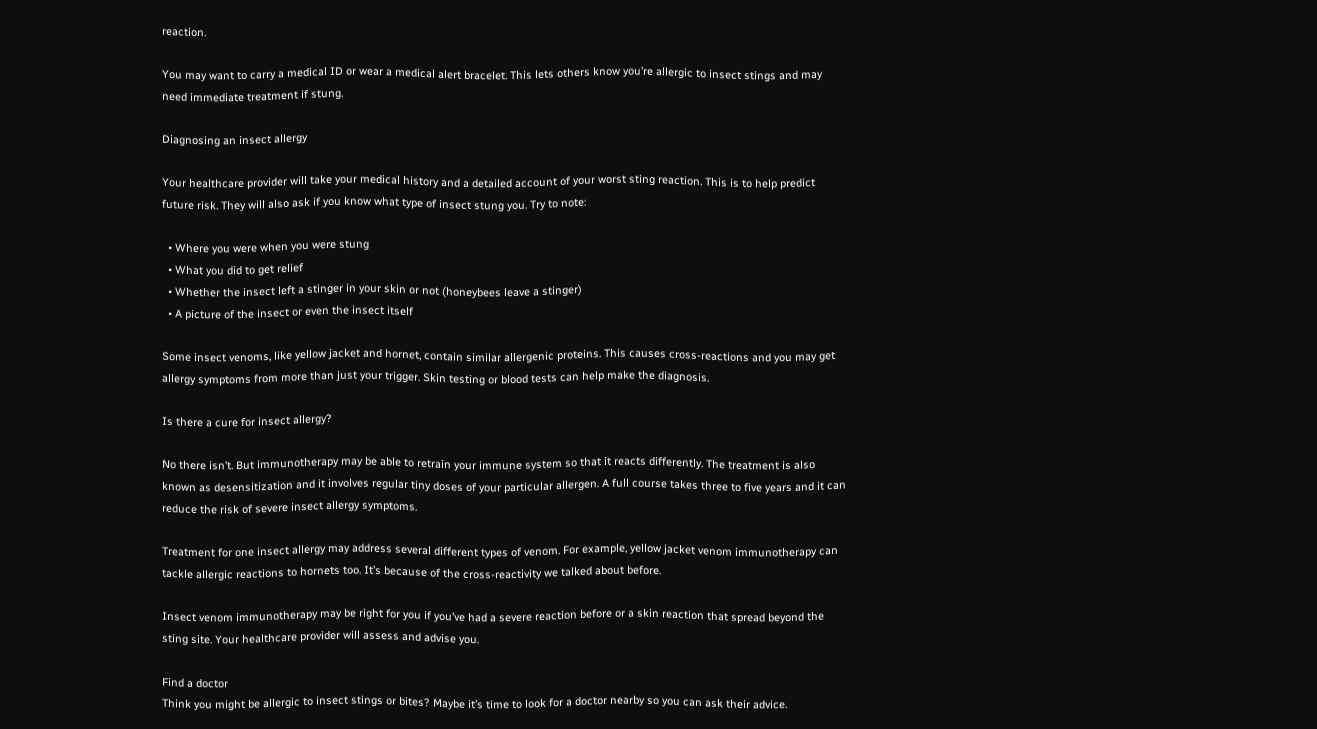reaction.

You may want to carry a medical ID or wear a medical alert bracelet. This lets others know you’re allergic to insect stings and may need immediate treatment if stung.

Diagnosing an insect allergy

Your healthcare provider will take your medical history and a detailed account of your worst sting reaction. This is to help predict future risk. They will also ask if you know what type of insect stung you. Try to note:

  • Where you were when you were stung
  • What you did to get relief
  • Whether the insect left a stinger in your skin or not (honeybees leave a stinger)
  • A picture of the insect or even the insect itself

Some insect venoms, like yellow jacket and hornet, contain similar allergenic proteins. This causes cross-reactions and you may get allergy symptoms from more than just your trigger. Skin testing or blood tests can help make the diagnosis.

Is there a cure for insect allergy?

No there isn’t. But immunotherapy may be able to retrain your immune system so that it reacts differently. The treatment is also known as desensitization and it involves regular tiny doses of your particular allergen. A full course takes three to five years and it can reduce the risk of severe insect allergy symptoms.

Treatment for one insect allergy may address several different types of venom. For example, yellow jacket venom immunotherapy can tackle allergic reactions to hornets too. It’s because of the cross-reactivity we talked about before.

Insect venom immunotherapy may be right for you if you’ve had a severe reaction before or a skin reaction that spread beyond the sting site. Your healthcare provider will assess and advise you.

Find a doctor
Think you might be allergic to insect stings or bites? Maybe it’s time to look for a doctor nearby so you can ask their advice.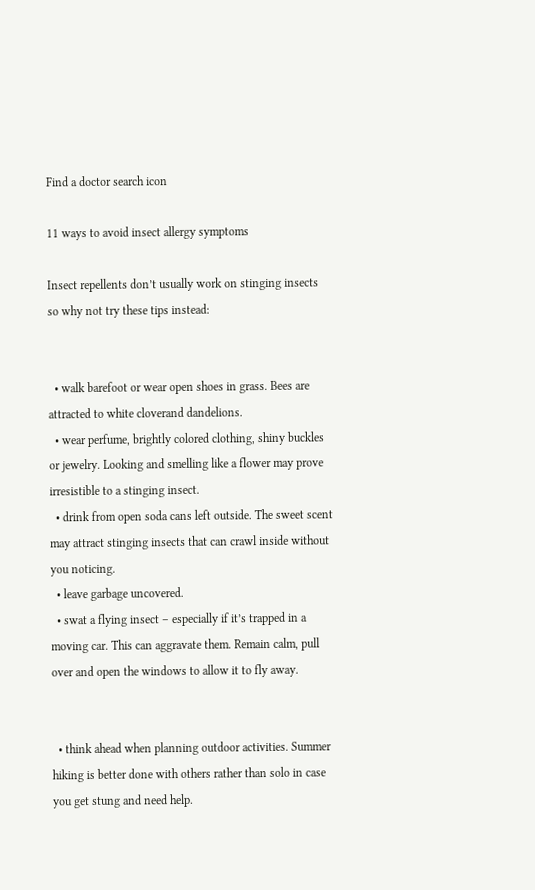Find a doctor search icon

11 ways to avoid insect allergy symptoms

Insect repellents don’t usually work on stinging insects so why not try these tips instead:


  • walk barefoot or wear open shoes in grass. Bees are attracted to white cloverand dandelions.
  • wear perfume, brightly colored clothing, shiny buckles or jewelry. Looking and smelling like a flower may prove irresistible to a stinging insect.
  • drink from open soda cans left outside. The sweet scent may attract stinging insects that can crawl inside without you noticing.
  • leave garbage uncovered.
  • swat a flying insect – especially if it’s trapped in a moving car. This can aggravate them. Remain calm, pull over and open the windows to allow it to fly away.


  • think ahead when planning outdoor activities. Summer hiking is better done with others rather than solo in case you get stung and need help.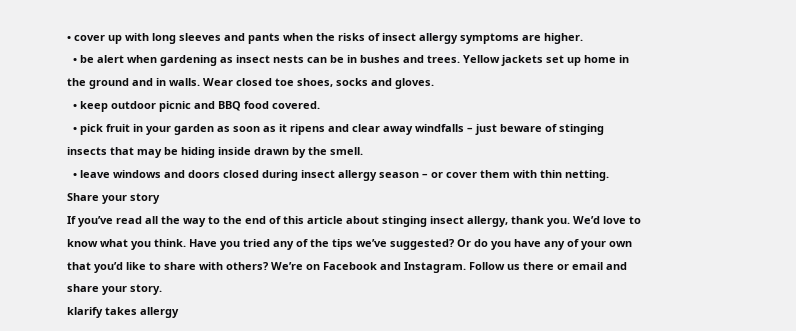• cover up with long sleeves and pants when the risks of insect allergy symptoms are higher.
  • be alert when gardening as insect nests can be in bushes and trees. Yellow jackets set up home in the ground and in walls. Wear closed toe shoes, socks and gloves.
  • keep outdoor picnic and BBQ food covered.
  • pick fruit in your garden as soon as it ripens and clear away windfalls – just beware of stinging insects that may be hiding inside drawn by the smell.
  • leave windows and doors closed during insect allergy season – or cover them with thin netting.
Share your story
If you’ve read all the way to the end of this article about stinging insect allergy, thank you. We’d love to know what you think. Have you tried any of the tips we’ve suggested? Or do you have any of your own that you’d like to share with others? We’re on Facebook and Instagram. Follow us there or email and share your story.
klarify takes allergy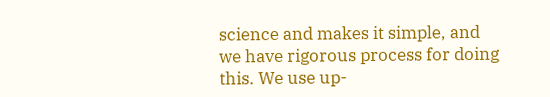science and makes it simple, and we have rigorous process for doing this. We use up-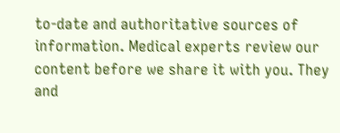to-date and authoritative sources of information. Medical experts review our content before we share it with you. They and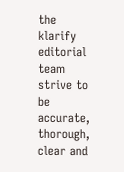the klarify editorial team strive to be accurate, thorough, clear and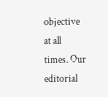objective at all times. Our editorial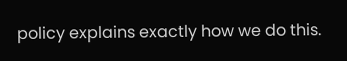policy explains exactly how we do this.